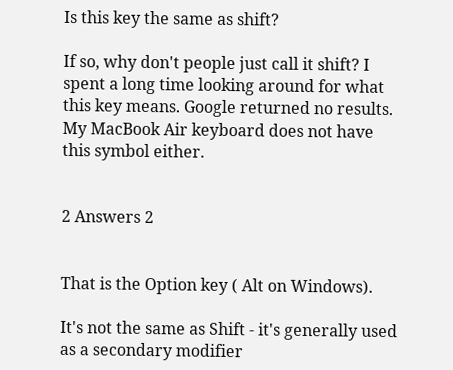Is this key the same as shift?

If so, why don't people just call it shift? I spent a long time looking around for what this key means. Google returned no results. My MacBook Air keyboard does not have this symbol either.


2 Answers 2


That is the Option key ( Alt on Windows).

It's not the same as Shift - it's generally used as a secondary modifier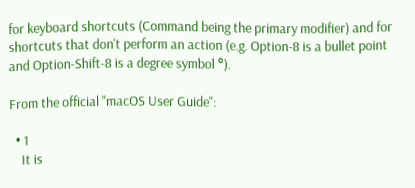for keyboard shortcuts (Command being the primary modifier) and for shortcuts that don't perform an action (e.g. Option-8 is a bullet point and Option-Shift-8 is a degree symbol °).

From the official "macOS User Guide":

  • 1
    It is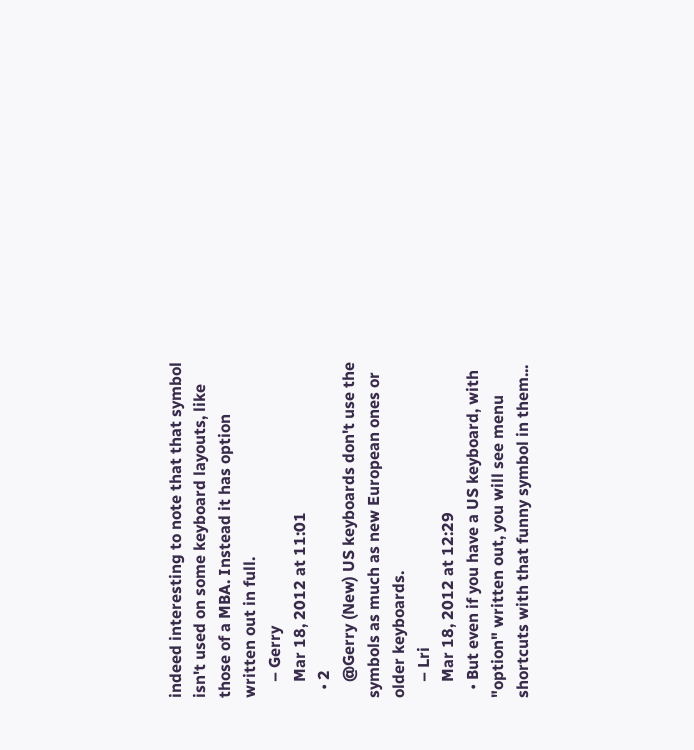indeed interesting to note that that symbol isn't used on some keyboard layouts, like those of a MBA. Instead it has option written out in full.
    – Gerry
    Mar 18, 2012 at 11:01
  • 2
    @Gerry (New) US keyboards don't use the symbols as much as new European ones or older keyboards.
    – Lri
    Mar 18, 2012 at 12:29
  • But even if you have a US keyboard, with "option" written out, you will see menu shortcuts with that funny symbol in them...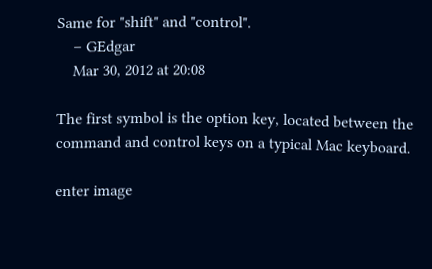Same for "shift" and "control".
    – GEdgar
    Mar 30, 2012 at 20:08

The first symbol is the option key, located between the command and control keys on a typical Mac keyboard.

enter image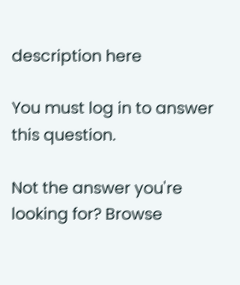description here

You must log in to answer this question.

Not the answer you're looking for? Browse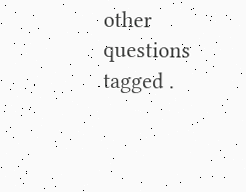other questions tagged .